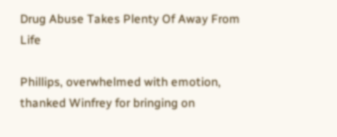Drug Abuse Takes Plenty Of Away From Life

Phillips, overwhelmed with emotion, thanked Winfrey for bringing on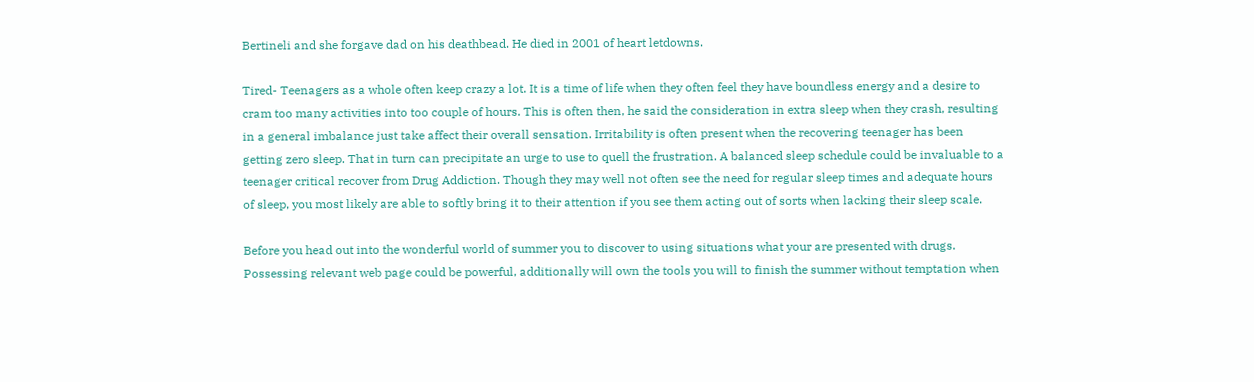Bertineli and she forgave dad on his deathbead. He died in 2001 of heart letdowns.

Tired- Teenagers as a whole often keep crazy a lot. It is a time of life when they often feel they have boundless energy and a desire to cram too many activities into too couple of hours. This is often then, he said the consideration in extra sleep when they crash, resulting in a general imbalance just take affect their overall sensation. Irritability is often present when the recovering teenager has been getting zero sleep. That in turn can precipitate an urge to use to quell the frustration. A balanced sleep schedule could be invaluable to a teenager critical recover from Drug Addiction. Though they may well not often see the need for regular sleep times and adequate hours of sleep, you most likely are able to softly bring it to their attention if you see them acting out of sorts when lacking their sleep scale.

Before you head out into the wonderful world of summer you to discover to using situations what your are presented with drugs. Possessing relevant web page could be powerful, additionally will own the tools you will to finish the summer without temptation when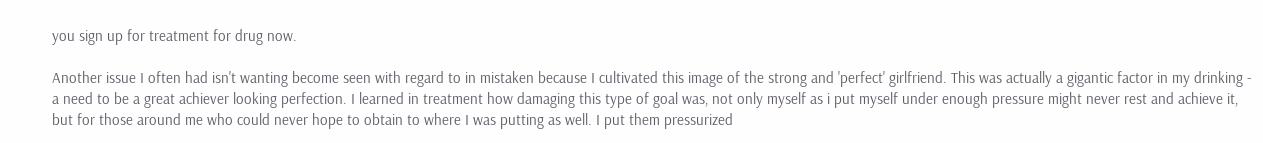you sign up for treatment for drug now.

Another issue I often had isn't wanting become seen with regard to in mistaken because I cultivated this image of the strong and 'perfect' girlfriend. This was actually a gigantic factor in my drinking - a need to be a great achiever looking perfection. I learned in treatment how damaging this type of goal was, not only myself as i put myself under enough pressure might never rest and achieve it, but for those around me who could never hope to obtain to where I was putting as well. I put them pressurized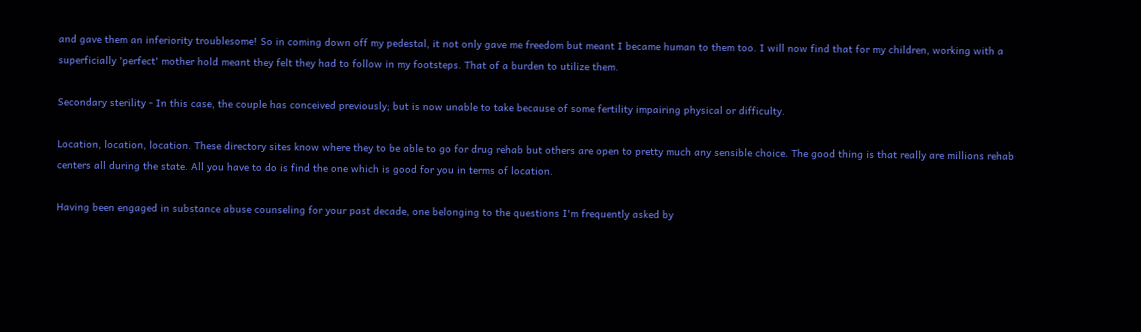and gave them an inferiority troublesome! So in coming down off my pedestal, it not only gave me freedom but meant I became human to them too. I will now find that for my children, working with a superficially 'perfect' mother hold meant they felt they had to follow in my footsteps. That of a burden to utilize them.

Secondary sterility - In this case, the couple has conceived previously; but is now unable to take because of some fertility impairing physical or difficulty.

Location, location, location. These directory sites know where they to be able to go for drug rehab but others are open to pretty much any sensible choice. The good thing is that really are millions rehab centers all during the state. All you have to do is find the one which is good for you in terms of location.

Having been engaged in substance abuse counseling for your past decade, one belonging to the questions I'm frequently asked by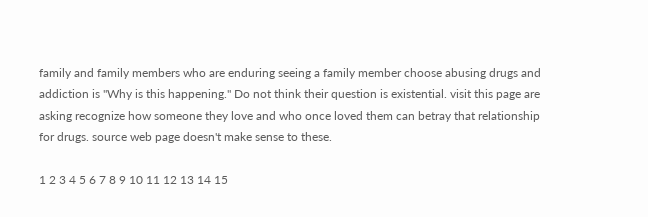family and family members who are enduring seeing a family member choose abusing drugs and addiction is "Why is this happening." Do not think their question is existential. visit this page are asking recognize how someone they love and who once loved them can betray that relationship for drugs. source web page doesn't make sense to these.

1 2 3 4 5 6 7 8 9 10 11 12 13 14 15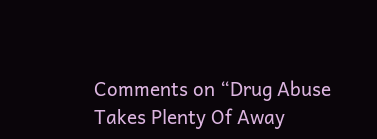Comments on “Drug Abuse Takes Plenty Of Away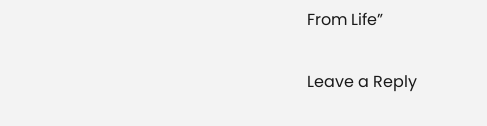From Life”

Leave a Reply